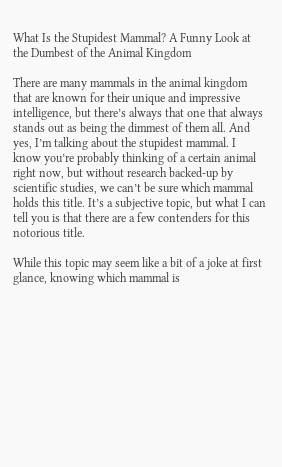What Is the Stupidest Mammal? A Funny Look at the Dumbest of the Animal Kingdom

There are many mammals in the animal kingdom that are known for their unique and impressive intelligence, but there’s always that one that always stands out as being the dimmest of them all. And yes, I’m talking about the stupidest mammal. I know you’re probably thinking of a certain animal right now, but without research backed-up by scientific studies, we can’t be sure which mammal holds this title. It’s a subjective topic, but what I can tell you is that there are a few contenders for this notorious title.

While this topic may seem like a bit of a joke at first glance, knowing which mammal is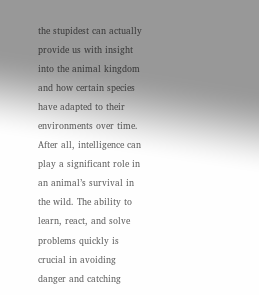the stupidest can actually provide us with insight into the animal kingdom and how certain species have adapted to their environments over time. After all, intelligence can play a significant role in an animal’s survival in the wild. The ability to learn, react, and solve problems quickly is crucial in avoiding danger and catching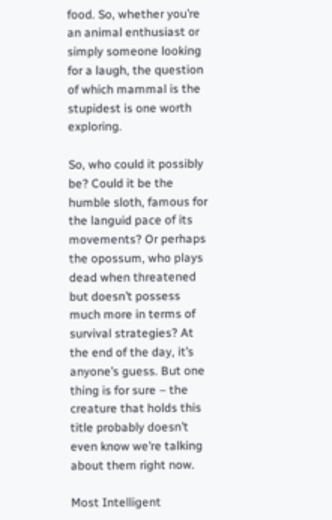food. So, whether you’re an animal enthusiast or simply someone looking for a laugh, the question of which mammal is the stupidest is one worth exploring.

So, who could it possibly be? Could it be the humble sloth, famous for the languid pace of its movements? Or perhaps the opossum, who plays dead when threatened but doesn’t possess much more in terms of survival strategies? At the end of the day, it’s anyone’s guess. But one thing is for sure – the creature that holds this title probably doesn’t even know we’re talking about them right now.

Most Intelligent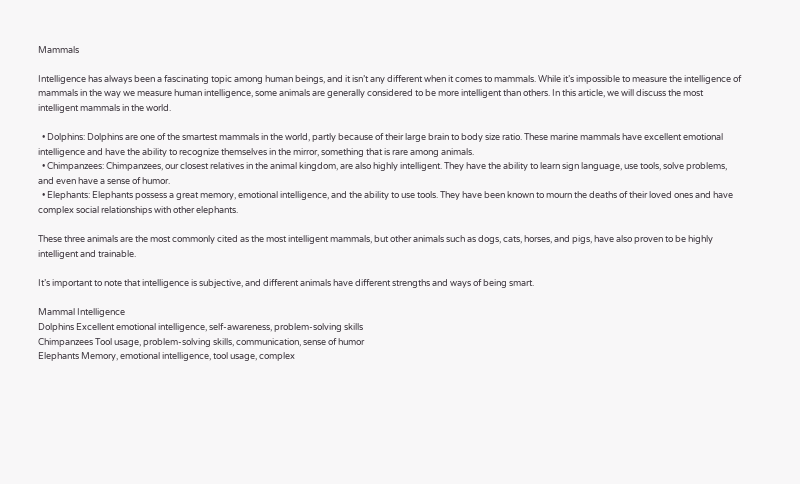Mammals

Intelligence has always been a fascinating topic among human beings, and it isn’t any different when it comes to mammals. While it’s impossible to measure the intelligence of mammals in the way we measure human intelligence, some animals are generally considered to be more intelligent than others. In this article, we will discuss the most intelligent mammals in the world.

  • Dolphins: Dolphins are one of the smartest mammals in the world, partly because of their large brain to body size ratio. These marine mammals have excellent emotional intelligence and have the ability to recognize themselves in the mirror, something that is rare among animals.
  • Chimpanzees: Chimpanzees, our closest relatives in the animal kingdom, are also highly intelligent. They have the ability to learn sign language, use tools, solve problems, and even have a sense of humor.
  • Elephants: Elephants possess a great memory, emotional intelligence, and the ability to use tools. They have been known to mourn the deaths of their loved ones and have complex social relationships with other elephants.

These three animals are the most commonly cited as the most intelligent mammals, but other animals such as dogs, cats, horses, and pigs, have also proven to be highly intelligent and trainable.

It’s important to note that intelligence is subjective, and different animals have different strengths and ways of being smart.

Mammal Intelligence
Dolphins Excellent emotional intelligence, self-awareness, problem-solving skills
Chimpanzees Tool usage, problem-solving skills, communication, sense of humor
Elephants Memory, emotional intelligence, tool usage, complex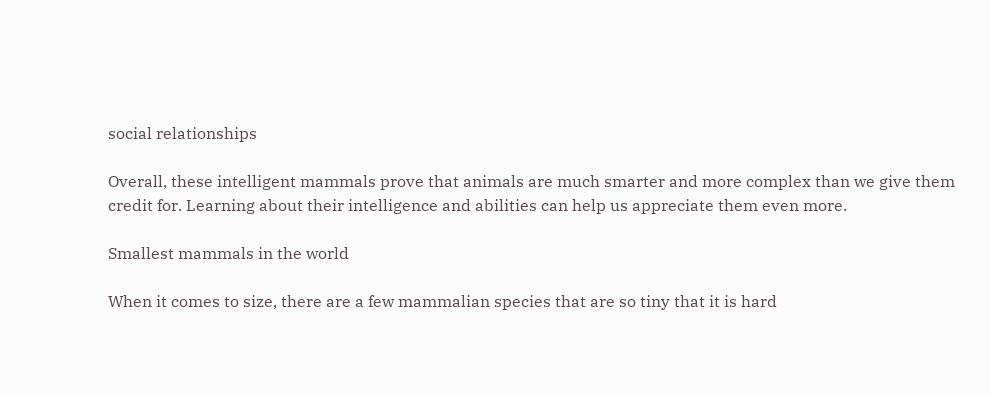social relationships

Overall, these intelligent mammals prove that animals are much smarter and more complex than we give them credit for. Learning about their intelligence and abilities can help us appreciate them even more.

Smallest mammals in the world

When it comes to size, there are a few mammalian species that are so tiny that it is hard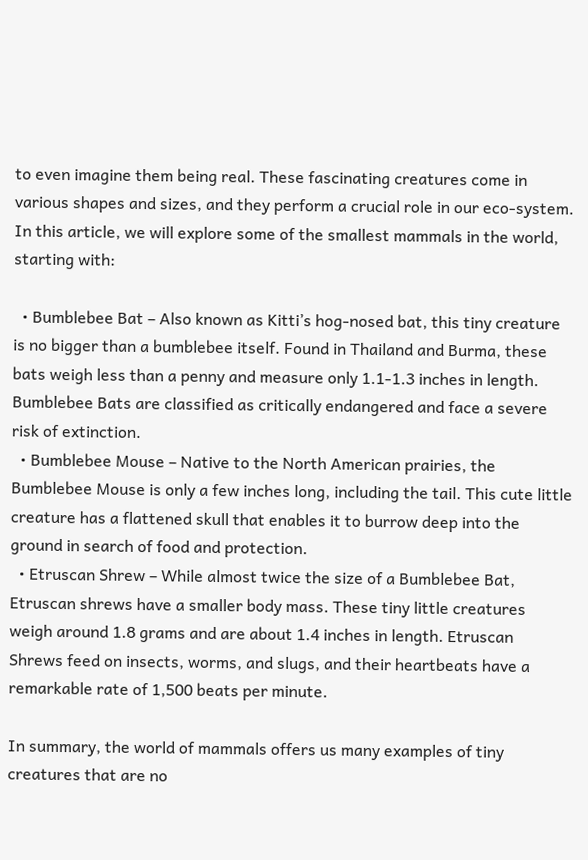to even imagine them being real. These fascinating creatures come in various shapes and sizes, and they perform a crucial role in our eco-system. In this article, we will explore some of the smallest mammals in the world, starting with:

  • Bumblebee Bat – Also known as Kitti’s hog-nosed bat, this tiny creature is no bigger than a bumblebee itself. Found in Thailand and Burma, these bats weigh less than a penny and measure only 1.1-1.3 inches in length. Bumblebee Bats are classified as critically endangered and face a severe risk of extinction.
  • Bumblebee Mouse – Native to the North American prairies, the Bumblebee Mouse is only a few inches long, including the tail. This cute little creature has a flattened skull that enables it to burrow deep into the ground in search of food and protection.
  • Etruscan Shrew – While almost twice the size of a Bumblebee Bat, Etruscan shrews have a smaller body mass. These tiny little creatures weigh around 1.8 grams and are about 1.4 inches in length. Etruscan Shrews feed on insects, worms, and slugs, and their heartbeats have a remarkable rate of 1,500 beats per minute.

In summary, the world of mammals offers us many examples of tiny creatures that are no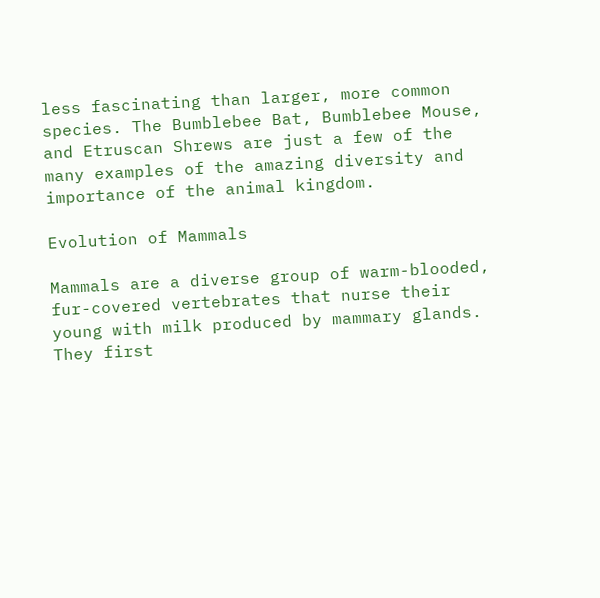less fascinating than larger, more common species. The Bumblebee Bat, Bumblebee Mouse, and Etruscan Shrews are just a few of the many examples of the amazing diversity and importance of the animal kingdom.

Evolution of Mammals

Mammals are a diverse group of warm-blooded, fur-covered vertebrates that nurse their young with milk produced by mammary glands. They first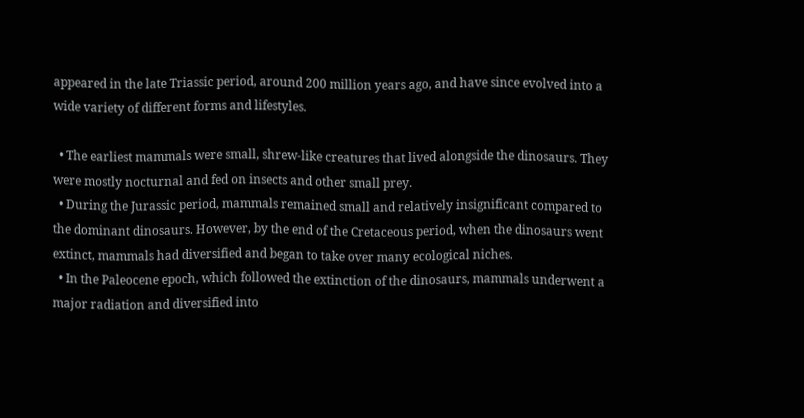appeared in the late Triassic period, around 200 million years ago, and have since evolved into a wide variety of different forms and lifestyles.

  • The earliest mammals were small, shrew-like creatures that lived alongside the dinosaurs. They were mostly nocturnal and fed on insects and other small prey.
  • During the Jurassic period, mammals remained small and relatively insignificant compared to the dominant dinosaurs. However, by the end of the Cretaceous period, when the dinosaurs went extinct, mammals had diversified and began to take over many ecological niches.
  • In the Paleocene epoch, which followed the extinction of the dinosaurs, mammals underwent a major radiation and diversified into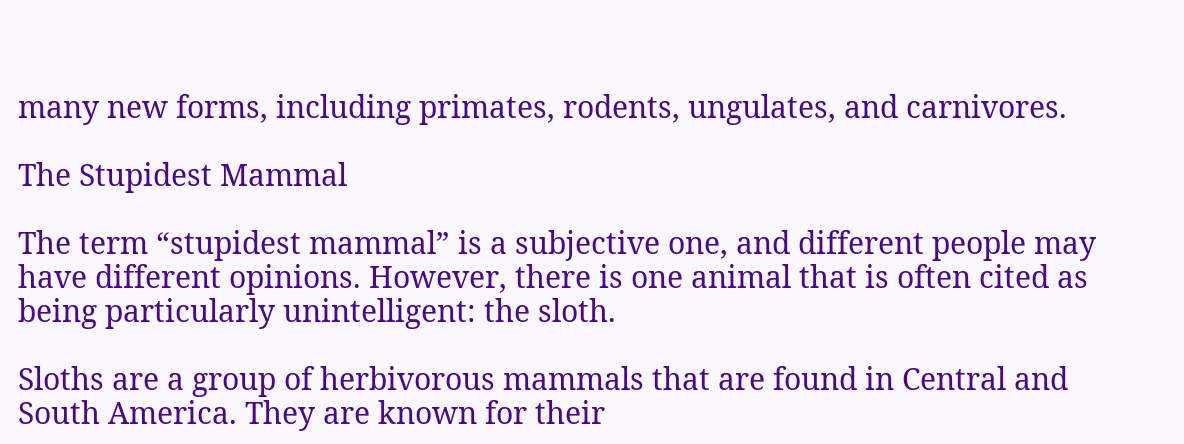many new forms, including primates, rodents, ungulates, and carnivores.

The Stupidest Mammal

The term “stupidest mammal” is a subjective one, and different people may have different opinions. However, there is one animal that is often cited as being particularly unintelligent: the sloth.

Sloths are a group of herbivorous mammals that are found in Central and South America. They are known for their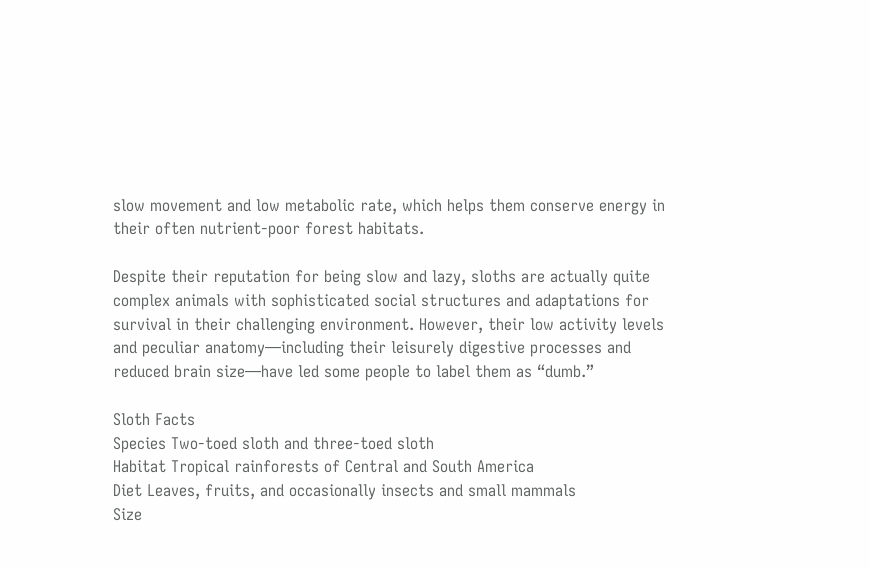slow movement and low metabolic rate, which helps them conserve energy in their often nutrient-poor forest habitats.

Despite their reputation for being slow and lazy, sloths are actually quite complex animals with sophisticated social structures and adaptations for survival in their challenging environment. However, their low activity levels and peculiar anatomy—including their leisurely digestive processes and reduced brain size—have led some people to label them as “dumb.”

Sloth Facts
Species Two-toed sloth and three-toed sloth
Habitat Tropical rainforests of Central and South America
Diet Leaves, fruits, and occasionally insects and small mammals
Size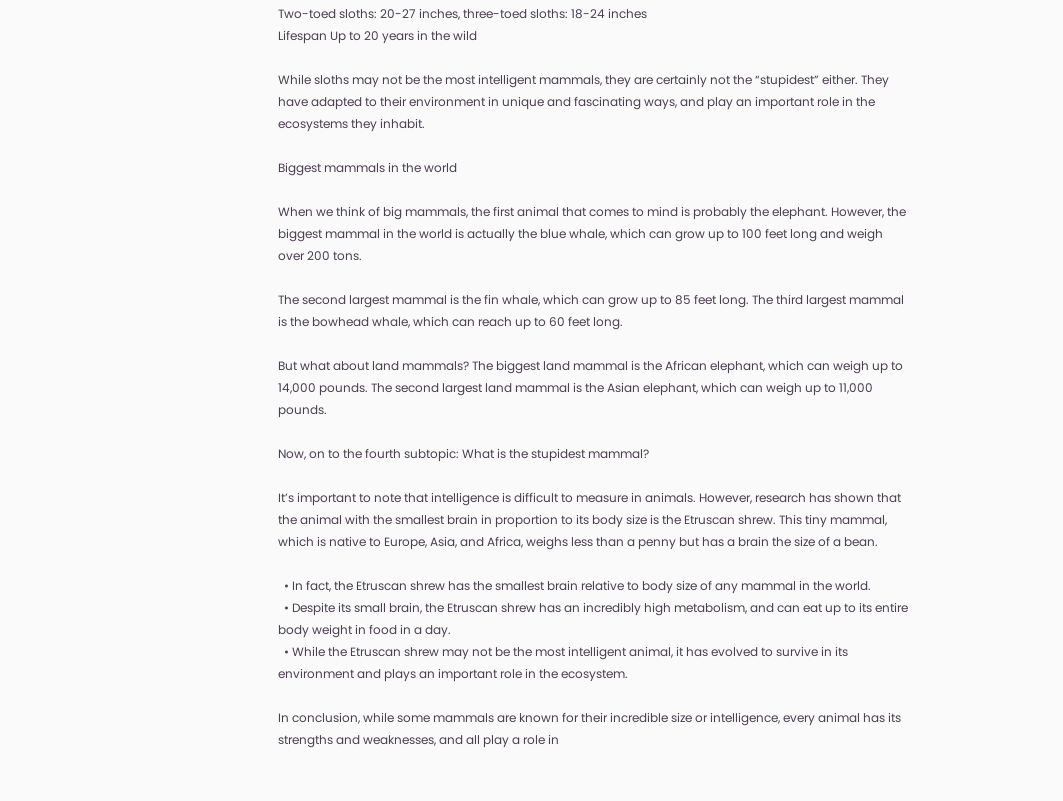Two-toed sloths: 20-27 inches, three-toed sloths: 18-24 inches
Lifespan Up to 20 years in the wild

While sloths may not be the most intelligent mammals, they are certainly not the “stupidest” either. They have adapted to their environment in unique and fascinating ways, and play an important role in the ecosystems they inhabit.

Biggest mammals in the world

When we think of big mammals, the first animal that comes to mind is probably the elephant. However, the biggest mammal in the world is actually the blue whale, which can grow up to 100 feet long and weigh over 200 tons.

The second largest mammal is the fin whale, which can grow up to 85 feet long. The third largest mammal is the bowhead whale, which can reach up to 60 feet long.

But what about land mammals? The biggest land mammal is the African elephant, which can weigh up to 14,000 pounds. The second largest land mammal is the Asian elephant, which can weigh up to 11,000 pounds.

Now, on to the fourth subtopic: What is the stupidest mammal?

It’s important to note that intelligence is difficult to measure in animals. However, research has shown that the animal with the smallest brain in proportion to its body size is the Etruscan shrew. This tiny mammal, which is native to Europe, Asia, and Africa, weighs less than a penny but has a brain the size of a bean.

  • In fact, the Etruscan shrew has the smallest brain relative to body size of any mammal in the world.
  • Despite its small brain, the Etruscan shrew has an incredibly high metabolism, and can eat up to its entire body weight in food in a day.
  • While the Etruscan shrew may not be the most intelligent animal, it has evolved to survive in its environment and plays an important role in the ecosystem.

In conclusion, while some mammals are known for their incredible size or intelligence, every animal has its strengths and weaknesses, and all play a role in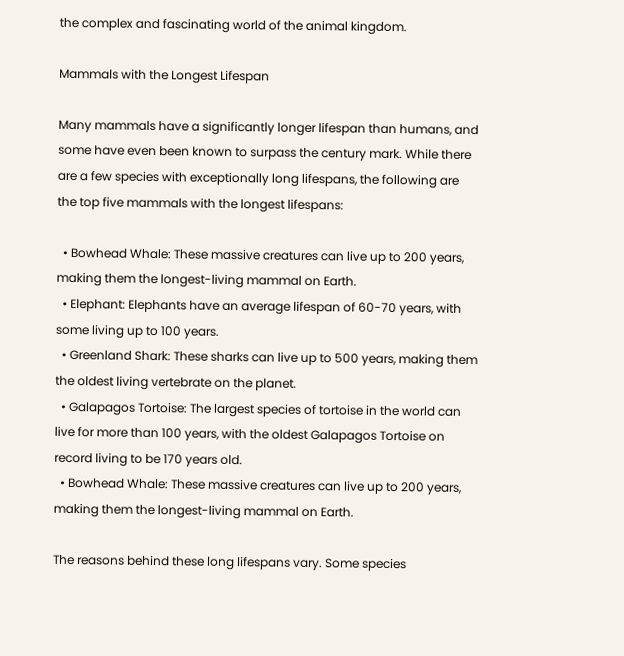the complex and fascinating world of the animal kingdom.

Mammals with the Longest Lifespan

Many mammals have a significantly longer lifespan than humans, and some have even been known to surpass the century mark. While there are a few species with exceptionally long lifespans, the following are the top five mammals with the longest lifespans:

  • Bowhead Whale: These massive creatures can live up to 200 years, making them the longest-living mammal on Earth.
  • Elephant: Elephants have an average lifespan of 60-70 years, with some living up to 100 years.
  • Greenland Shark: These sharks can live up to 500 years, making them the oldest living vertebrate on the planet.
  • Galapagos Tortoise: The largest species of tortoise in the world can live for more than 100 years, with the oldest Galapagos Tortoise on record living to be 170 years old.
  • Bowhead Whale: These massive creatures can live up to 200 years, making them the longest-living mammal on Earth.

The reasons behind these long lifespans vary. Some species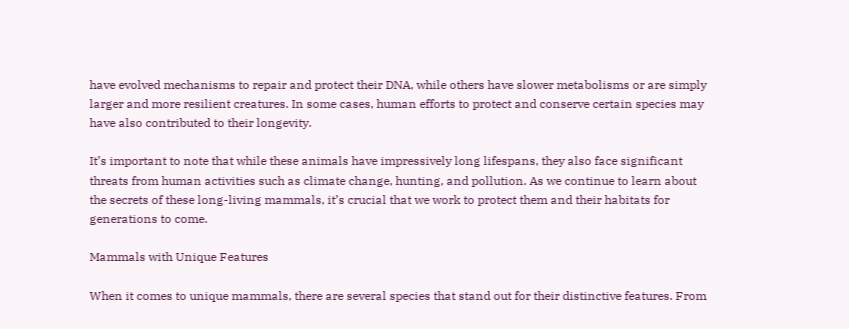have evolved mechanisms to repair and protect their DNA, while others have slower metabolisms or are simply larger and more resilient creatures. In some cases, human efforts to protect and conserve certain species may have also contributed to their longevity.

It’s important to note that while these animals have impressively long lifespans, they also face significant threats from human activities such as climate change, hunting, and pollution. As we continue to learn about the secrets of these long-living mammals, it’s crucial that we work to protect them and their habitats for generations to come.

Mammals with Unique Features

When it comes to unique mammals, there are several species that stand out for their distinctive features. From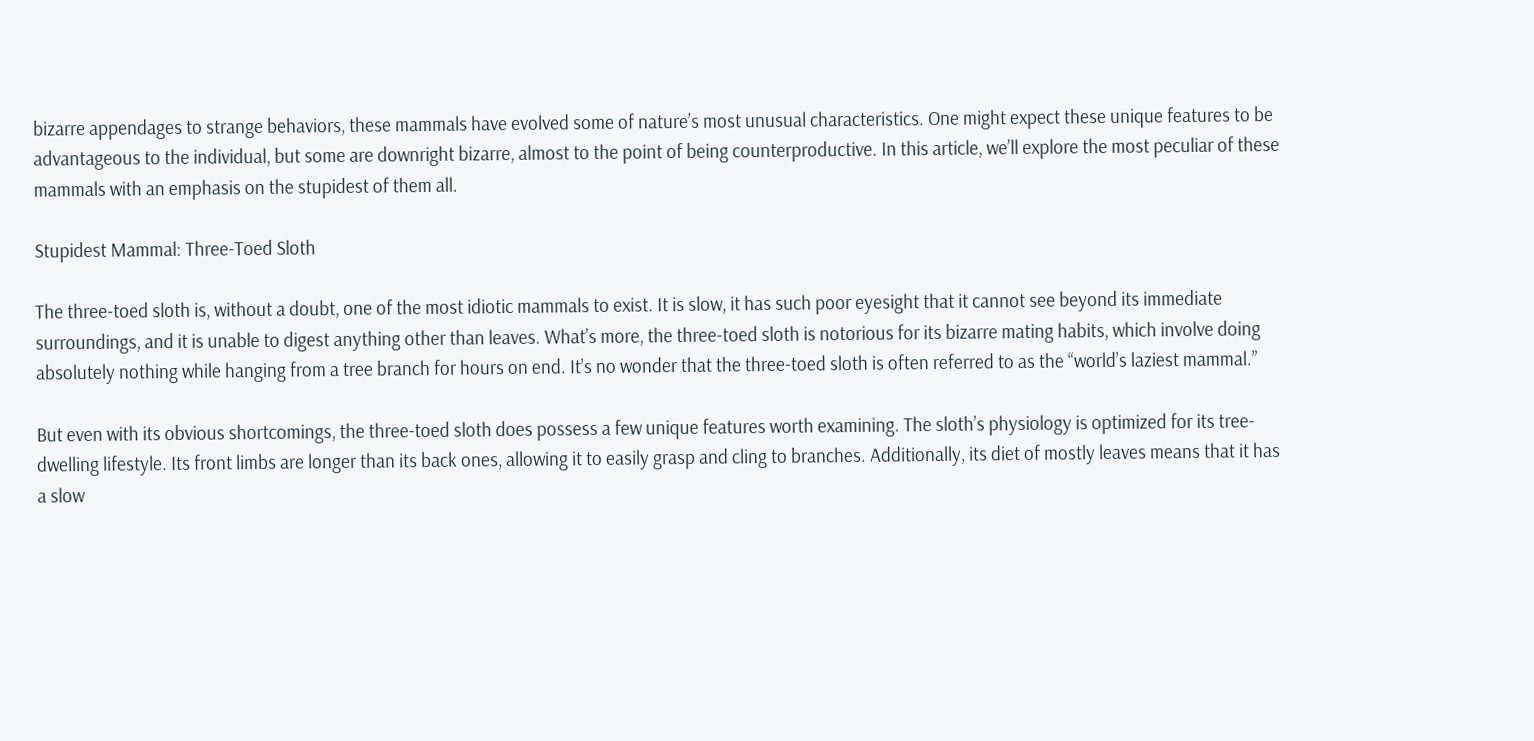bizarre appendages to strange behaviors, these mammals have evolved some of nature’s most unusual characteristics. One might expect these unique features to be advantageous to the individual, but some are downright bizarre, almost to the point of being counterproductive. In this article, we’ll explore the most peculiar of these mammals with an emphasis on the stupidest of them all.

Stupidest Mammal: Three-Toed Sloth

The three-toed sloth is, without a doubt, one of the most idiotic mammals to exist. It is slow, it has such poor eyesight that it cannot see beyond its immediate surroundings, and it is unable to digest anything other than leaves. What’s more, the three-toed sloth is notorious for its bizarre mating habits, which involve doing absolutely nothing while hanging from a tree branch for hours on end. It’s no wonder that the three-toed sloth is often referred to as the “world’s laziest mammal.”

But even with its obvious shortcomings, the three-toed sloth does possess a few unique features worth examining. The sloth’s physiology is optimized for its tree-dwelling lifestyle. Its front limbs are longer than its back ones, allowing it to easily grasp and cling to branches. Additionally, its diet of mostly leaves means that it has a slow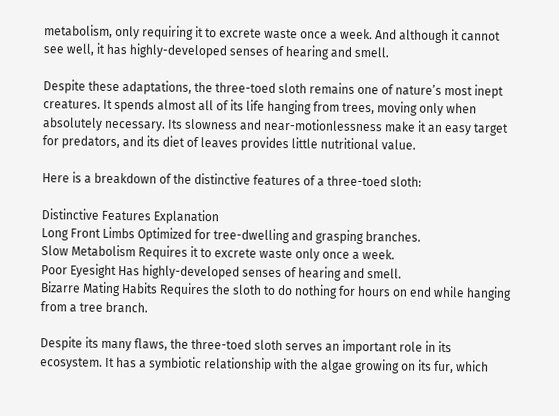metabolism, only requiring it to excrete waste once a week. And although it cannot see well, it has highly-developed senses of hearing and smell.

Despite these adaptations, the three-toed sloth remains one of nature’s most inept creatures. It spends almost all of its life hanging from trees, moving only when absolutely necessary. Its slowness and near-motionlessness make it an easy target for predators, and its diet of leaves provides little nutritional value.

Here is a breakdown of the distinctive features of a three-toed sloth:

Distinctive Features Explanation
Long Front Limbs Optimized for tree-dwelling and grasping branches.
Slow Metabolism Requires it to excrete waste only once a week.
Poor Eyesight Has highly-developed senses of hearing and smell.
Bizarre Mating Habits Requires the sloth to do nothing for hours on end while hanging from a tree branch.

Despite its many flaws, the three-toed sloth serves an important role in its ecosystem. It has a symbiotic relationship with the algae growing on its fur, which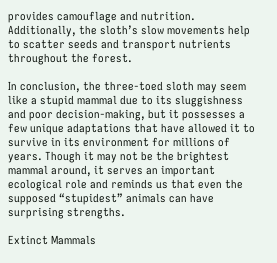provides camouflage and nutrition. Additionally, the sloth’s slow movements help to scatter seeds and transport nutrients throughout the forest.

In conclusion, the three-toed sloth may seem like a stupid mammal due to its sluggishness and poor decision-making, but it possesses a few unique adaptations that have allowed it to survive in its environment for millions of years. Though it may not be the brightest mammal around, it serves an important ecological role and reminds us that even the supposed “stupidest” animals can have surprising strengths.

Extinct Mammals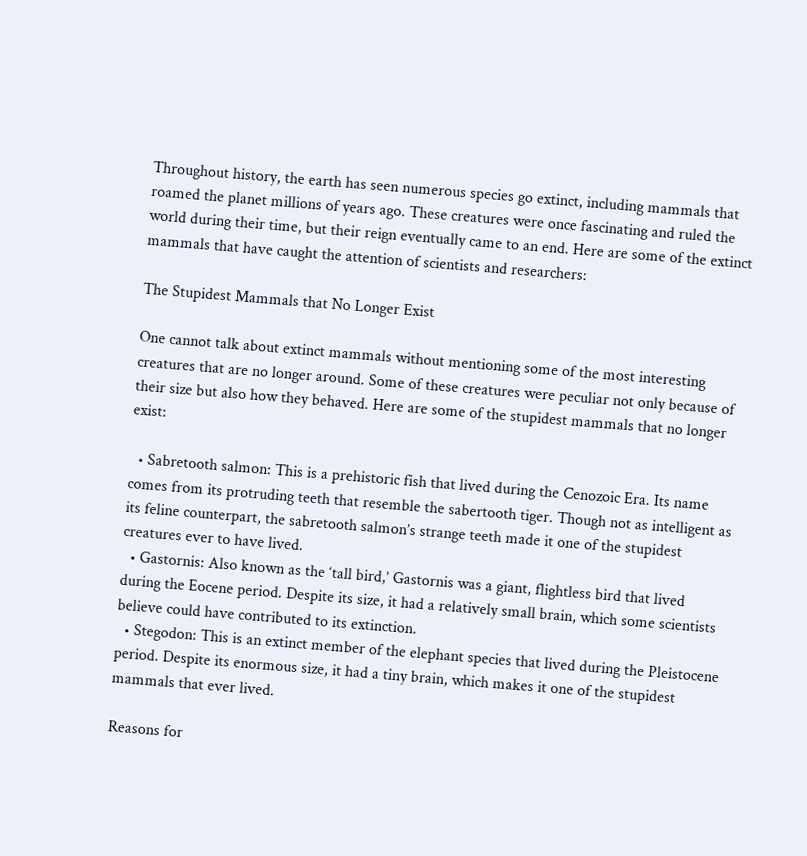Throughout history, the earth has seen numerous species go extinct, including mammals that roamed the planet millions of years ago. These creatures were once fascinating and ruled the world during their time, but their reign eventually came to an end. Here are some of the extinct mammals that have caught the attention of scientists and researchers:

The Stupidest Mammals that No Longer Exist

One cannot talk about extinct mammals without mentioning some of the most interesting creatures that are no longer around. Some of these creatures were peculiar not only because of their size but also how they behaved. Here are some of the stupidest mammals that no longer exist:

  • Sabretooth salmon: This is a prehistoric fish that lived during the Cenozoic Era. Its name comes from its protruding teeth that resemble the sabertooth tiger. Though not as intelligent as its feline counterpart, the sabretooth salmon’s strange teeth made it one of the stupidest creatures ever to have lived.
  • Gastornis: Also known as the ‘tall bird,’ Gastornis was a giant, flightless bird that lived during the Eocene period. Despite its size, it had a relatively small brain, which some scientists believe could have contributed to its extinction.
  • Stegodon: This is an extinct member of the elephant species that lived during the Pleistocene period. Despite its enormous size, it had a tiny brain, which makes it one of the stupidest mammals that ever lived.

Reasons for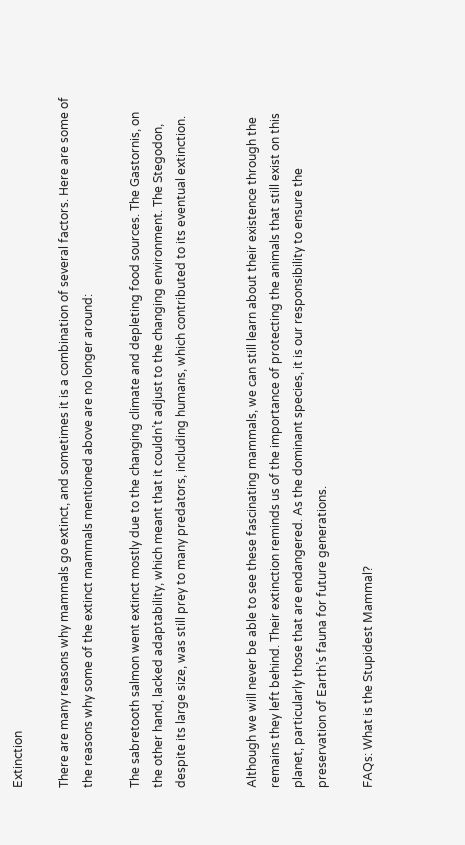Extinction

There are many reasons why mammals go extinct, and sometimes it is a combination of several factors. Here are some of the reasons why some of the extinct mammals mentioned above are no longer around:

The sabretooth salmon went extinct mostly due to the changing climate and depleting food sources. The Gastornis, on the other hand, lacked adaptability, which meant that it couldn’t adjust to the changing environment. The Stegodon, despite its large size, was still prey to many predators, including humans, which contributed to its eventual extinction.


Although we will never be able to see these fascinating mammals, we can still learn about their existence through the remains they left behind. Their extinction reminds us of the importance of protecting the animals that still exist on this planet, particularly those that are endangered. As the dominant species, it is our responsibility to ensure the preservation of Earth’s fauna for future generations.

FAQs: What is the Stupidest Mammal?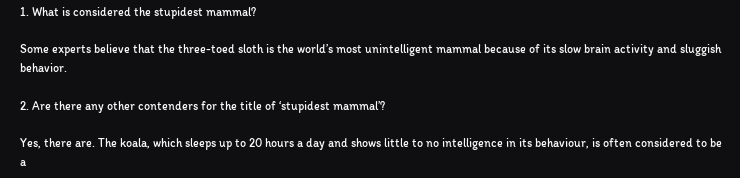1. What is considered the stupidest mammal?

Some experts believe that the three-toed sloth is the world’s most unintelligent mammal because of its slow brain activity and sluggish behavior.

2. Are there any other contenders for the title of ‘stupidest mammal’?

Yes, there are. The koala, which sleeps up to 20 hours a day and shows little to no intelligence in its behaviour, is often considered to be a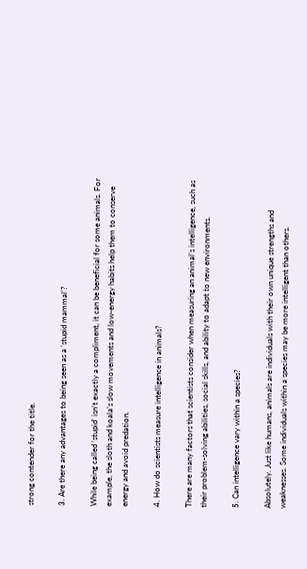strong contender for the title.

3. Are there any advantages to being seen as a ‘stupid mammal’?

While being called ‘stupid’ isn’t exactly a compliment, it can be beneficial for some animals. For example, the sloth and koala’s slow movements and low-energy habits help them to conserve energy and avoid predation.

4. How do scientists measure intelligence in animals?

There are many factors that scientists consider when measuring an animal’s intelligence, such as their problem-solving abilities, social skills, and ability to adapt to new environments.

5. Can intelligence vary within a species?

Absolutely. Just like humans, animals are individuals with their own unique strengths and weaknesses. Some individuals within a species may be more intelligent than others.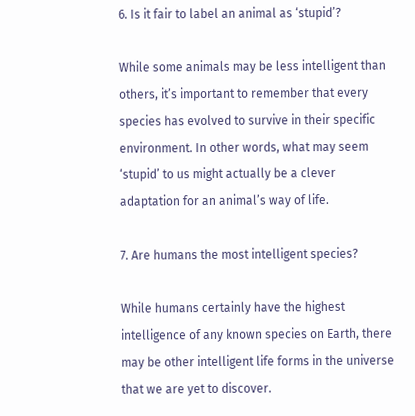6. Is it fair to label an animal as ‘stupid’?

While some animals may be less intelligent than others, it’s important to remember that every species has evolved to survive in their specific environment. In other words, what may seem ‘stupid’ to us might actually be a clever adaptation for an animal’s way of life.

7. Are humans the most intelligent species?

While humans certainly have the highest intelligence of any known species on Earth, there may be other intelligent life forms in the universe that we are yet to discover.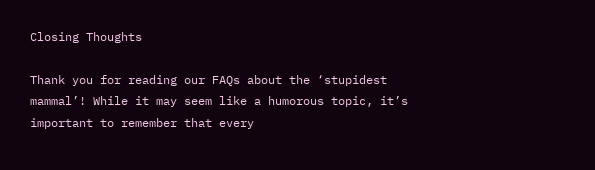Closing Thoughts

Thank you for reading our FAQs about the ‘stupidest mammal’! While it may seem like a humorous topic, it’s important to remember that every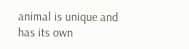animal is unique and has its own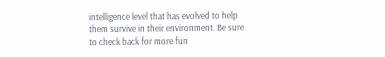intelligence level that has evolved to help them survive in their environment. Be sure to check back for more fun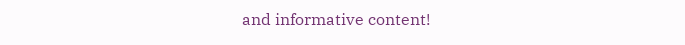and informative content!